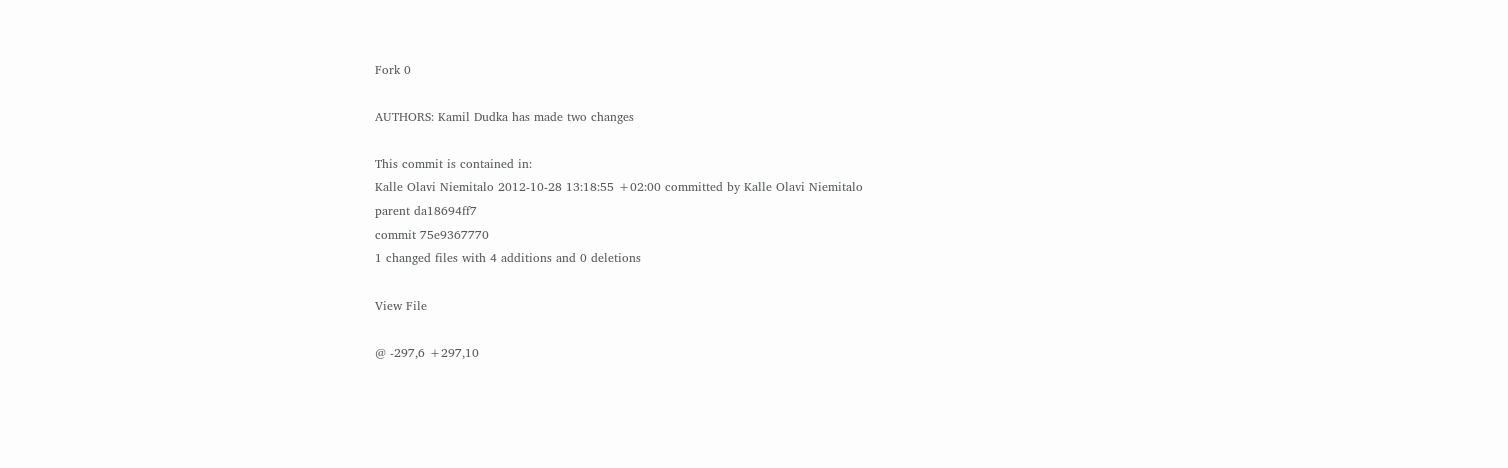Fork 0

AUTHORS: Kamil Dudka has made two changes

This commit is contained in:
Kalle Olavi Niemitalo 2012-10-28 13:18:55 +02:00 committed by Kalle Olavi Niemitalo
parent da18694ff7
commit 75e9367770
1 changed files with 4 additions and 0 deletions

View File

@ -297,6 +297,10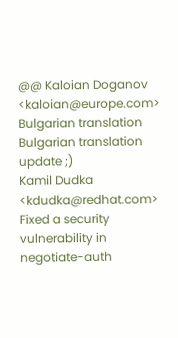@@ Kaloian Doganov <kaloian@europe.com>
Bulgarian translation
Bulgarian translation update ;)
Kamil Dudka <kdudka@redhat.com>
Fixed a security vulnerability in negotiate-auth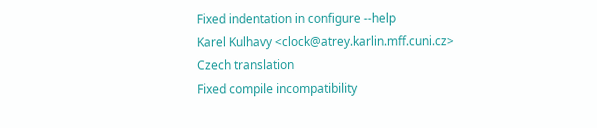Fixed indentation in configure --help
Karel Kulhavy <clock@atrey.karlin.mff.cuni.cz>
Czech translation
Fixed compile incompatibility